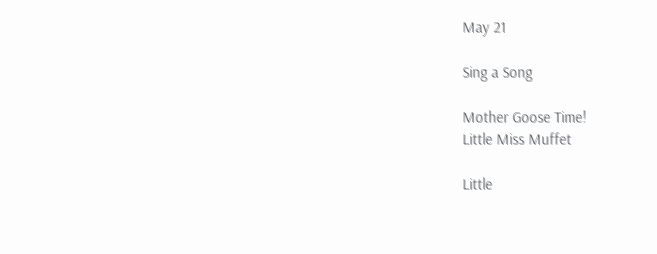May 21

Sing a Song

Mother Goose Time!
Little Miss Muffet

Little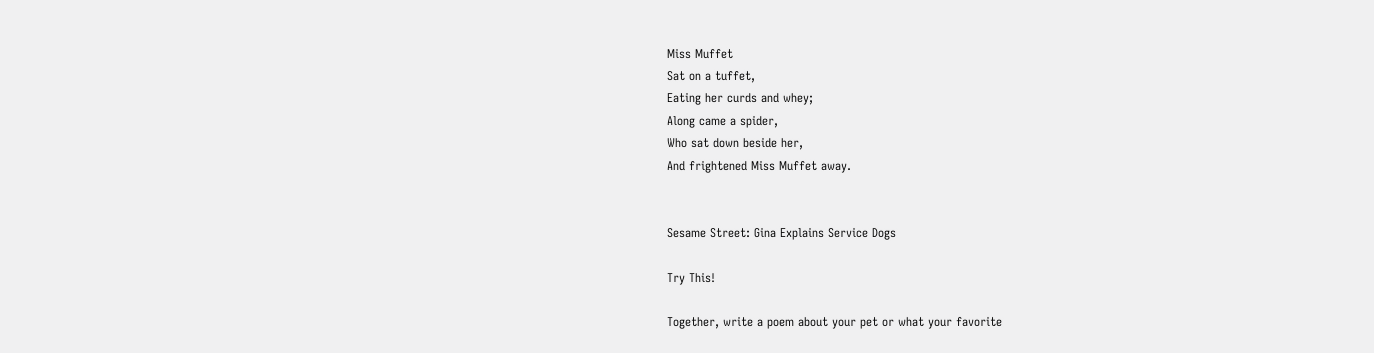Miss Muffet
Sat on a tuffet,
Eating her curds and whey;
Along came a spider,
Who sat down beside her,
And frightened Miss Muffet away.


Sesame Street: Gina Explains Service Dogs

Try This!

Together, write a poem about your pet or what your favorite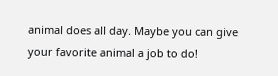animal does all day. Maybe you can give your favorite animal a job to do!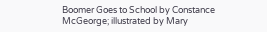Boomer Goes to School by Constance McGeorge; illustrated by Mary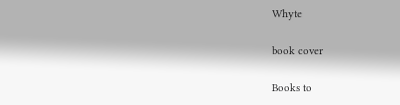Whyte

book cover

Books to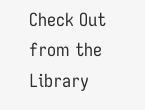Check Out from the Library